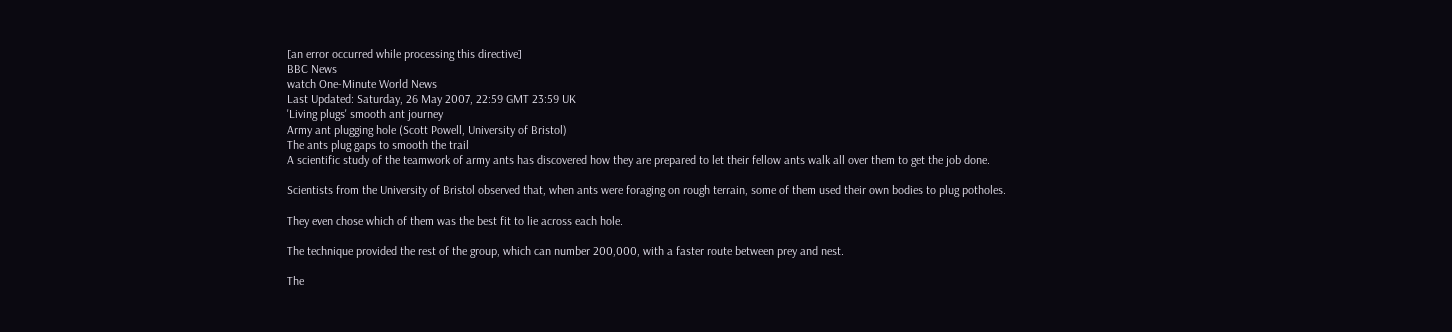[an error occurred while processing this directive]
BBC News
watch One-Minute World News
Last Updated: Saturday, 26 May 2007, 22:59 GMT 23:59 UK
'Living plugs' smooth ant journey
Army ant plugging hole (Scott Powell, University of Bristol)
The ants plug gaps to smooth the trail
A scientific study of the teamwork of army ants has discovered how they are prepared to let their fellow ants walk all over them to get the job done.

Scientists from the University of Bristol observed that, when ants were foraging on rough terrain, some of them used their own bodies to plug potholes.

They even chose which of them was the best fit to lie across each hole.

The technique provided the rest of the group, which can number 200,000, with a faster route between prey and nest.

The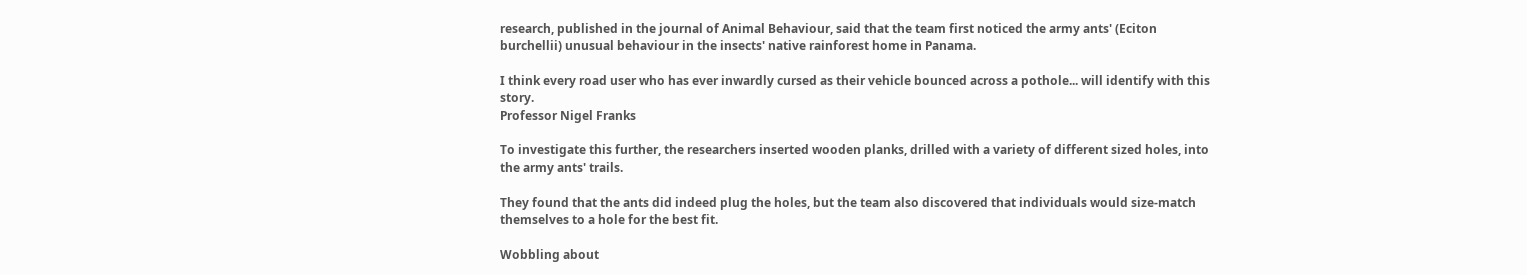research, published in the journal of Animal Behaviour, said that the team first noticed the army ants' (Eciton burchellii) unusual behaviour in the insects' native rainforest home in Panama.

I think every road user who has ever inwardly cursed as their vehicle bounced across a pothole... will identify with this story.
Professor Nigel Franks

To investigate this further, the researchers inserted wooden planks, drilled with a variety of different sized holes, into the army ants' trails.

They found that the ants did indeed plug the holes, but the team also discovered that individuals would size-match themselves to a hole for the best fit.

Wobbling about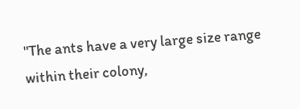"The ants have a very large size range within their colony,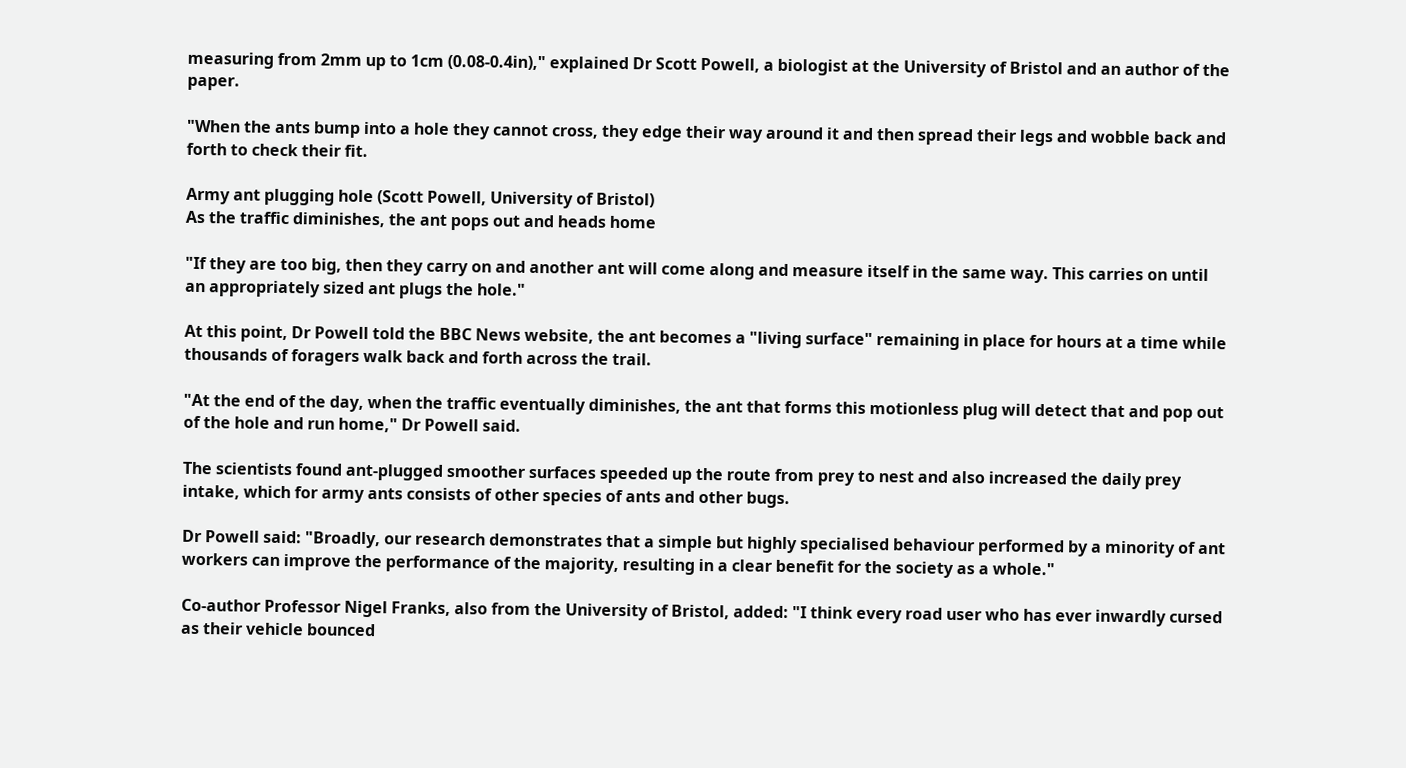measuring from 2mm up to 1cm (0.08-0.4in)," explained Dr Scott Powell, a biologist at the University of Bristol and an author of the paper.

"When the ants bump into a hole they cannot cross, they edge their way around it and then spread their legs and wobble back and forth to check their fit.

Army ant plugging hole (Scott Powell, University of Bristol)
As the traffic diminishes, the ant pops out and heads home

"If they are too big, then they carry on and another ant will come along and measure itself in the same way. This carries on until an appropriately sized ant plugs the hole."

At this point, Dr Powell told the BBC News website, the ant becomes a "living surface" remaining in place for hours at a time while thousands of foragers walk back and forth across the trail.

"At the end of the day, when the traffic eventually diminishes, the ant that forms this motionless plug will detect that and pop out of the hole and run home," Dr Powell said.

The scientists found ant-plugged smoother surfaces speeded up the route from prey to nest and also increased the daily prey intake, which for army ants consists of other species of ants and other bugs.

Dr Powell said: "Broadly, our research demonstrates that a simple but highly specialised behaviour performed by a minority of ant workers can improve the performance of the majority, resulting in a clear benefit for the society as a whole."

Co-author Professor Nigel Franks, also from the University of Bristol, added: "I think every road user who has ever inwardly cursed as their vehicle bounced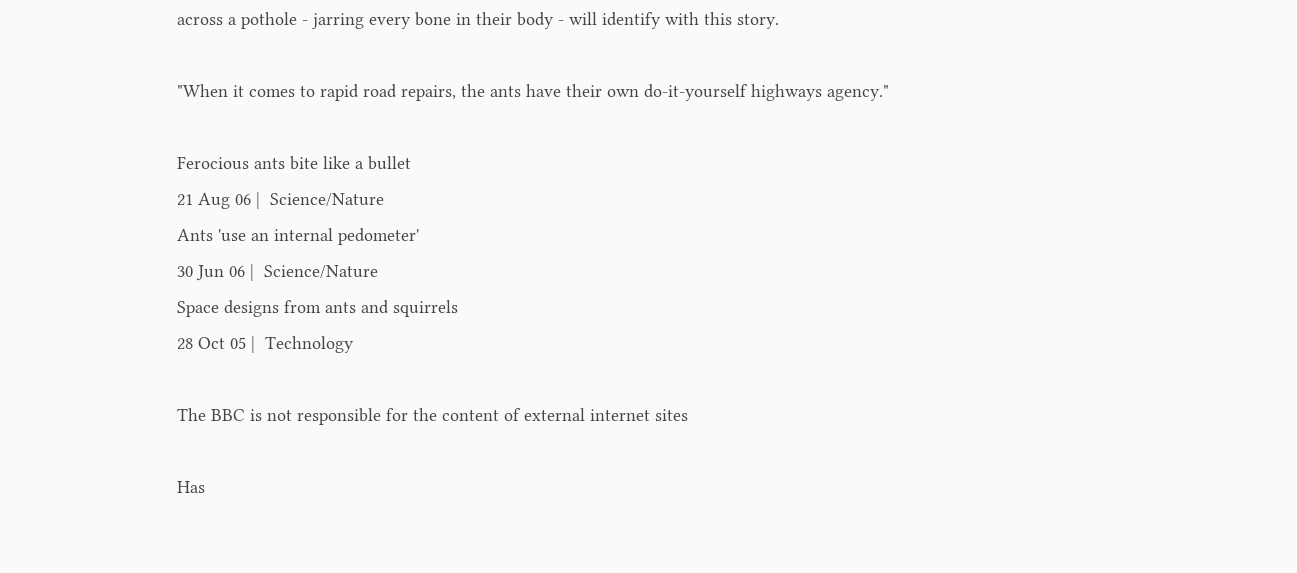across a pothole - jarring every bone in their body - will identify with this story.

"When it comes to rapid road repairs, the ants have their own do-it-yourself highways agency."

Ferocious ants bite like a bullet
21 Aug 06 |  Science/Nature
Ants 'use an internal pedometer'
30 Jun 06 |  Science/Nature
Space designs from ants and squirrels
28 Oct 05 |  Technology

The BBC is not responsible for the content of external internet sites

Has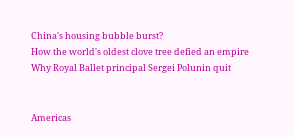China's housing bubble burst?
How the world's oldest clove tree defied an empire
Why Royal Ballet principal Sergei Polunin quit


Americas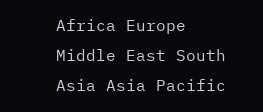Africa Europe Middle East South Asia Asia Pacific